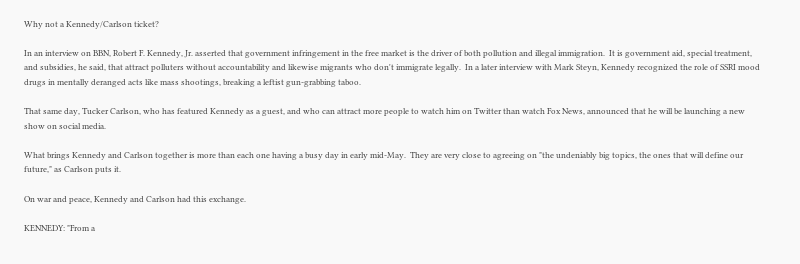Why not a Kennedy/Carlson ticket?

In an interview on BBN, Robert F. Kennedy, Jr. asserted that government infringement in the free market is the driver of both pollution and illegal immigration.  It is government aid, special treatment, and subsidies, he said, that attract polluters without accountability and likewise migrants who don't immigrate legally.  In a later interview with Mark Steyn, Kennedy recognized the role of SSRI mood drugs in mentally deranged acts like mass shootings, breaking a leftist gun-grabbing taboo.

That same day, Tucker Carlson, who has featured Kennedy as a guest, and who can attract more people to watch him on Twitter than watch Fox News, announced that he will be launching a new show on social media.

What brings Kennedy and Carlson together is more than each one having a busy day in early mid-May.  They are very close to agreeing on "the undeniably big topics, the ones that will define our future," as Carlson puts it.

On war and peace, Kennedy and Carlson had this exchange.

KENNEDY: "From a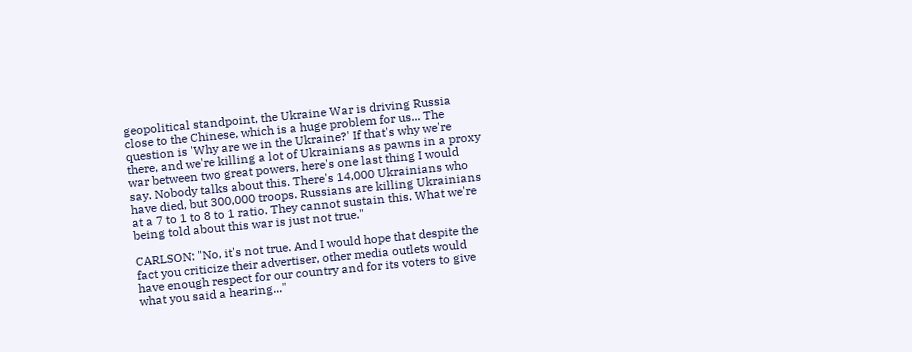geopolitical standpoint, the Ukraine War is driving Russia close to the Chinese, which is a huge problem for us... The question is 'Why are we in the Ukraine?' If that's why we're there, and we're killing a lot of Ukrainians as pawns in a proxy war between two great powers, here's one last thing I would say. Nobody talks about this. There's 14,000 Ukrainians who have died, but 300,000 troops. Russians are killing Ukrainians at a 7 to 1 to 8 to 1 ratio. They cannot sustain this. What we're being told about this war is just not true."

CARLSON: "No, it's not true. And I would hope that despite the fact you criticize their advertiser, other media outlets would have enough respect for our country and for its voters to give what you said a hearing..."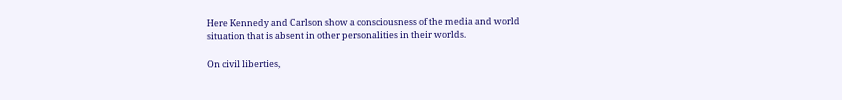Here Kennedy and Carlson show a consciousness of the media and world situation that is absent in other personalities in their worlds.

On civil liberties,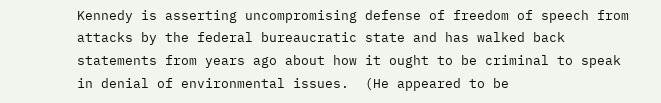Kennedy is asserting uncompromising defense of freedom of speech from attacks by the federal bureaucratic state and has walked back statements from years ago about how it ought to be criminal to speak in denial of environmental issues.  (He appeared to be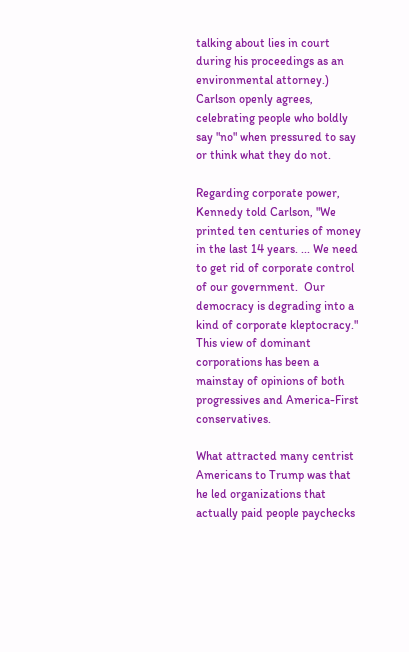talking about lies in court during his proceedings as an environmental attorney.)  Carlson openly agrees, celebrating people who boldly say "no" when pressured to say or think what they do not.

Regarding corporate power, Kennedy told Carlson, "We printed ten centuries of money in the last 14 years. ... We need to get rid of corporate control of our government.  Our democracy is degrading into a kind of corporate kleptocracy."  This view of dominant corporations has been a mainstay of opinions of both progressives and America-First conservatives.

What attracted many centrist Americans to Trump was that he led organizations that actually paid people paychecks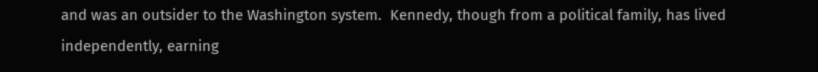and was an outsider to the Washington system.  Kennedy, though from a political family, has lived independently, earning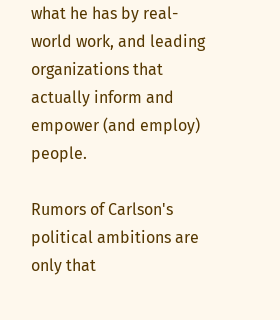what he has by real-world work, and leading organizations that actually inform and empower (and employ) people.

Rumors of Carlson's political ambitions are only that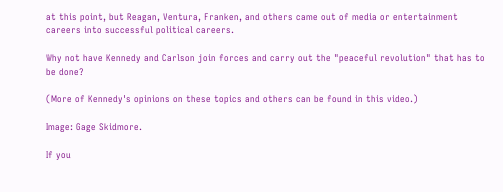at this point, but Reagan, Ventura, Franken, and others came out of media or entertainment careers into successful political careers.

Why not have Kennedy and Carlson join forces and carry out the "peaceful revolution" that has to be done?

(More of Kennedy's opinions on these topics and others can be found in this video.)

Image: Gage Skidmore.

If you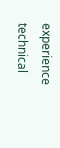experience technical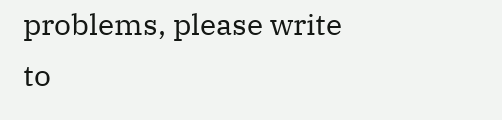problems, please write to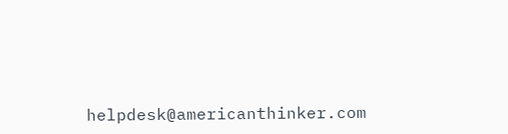helpdesk@americanthinker.com